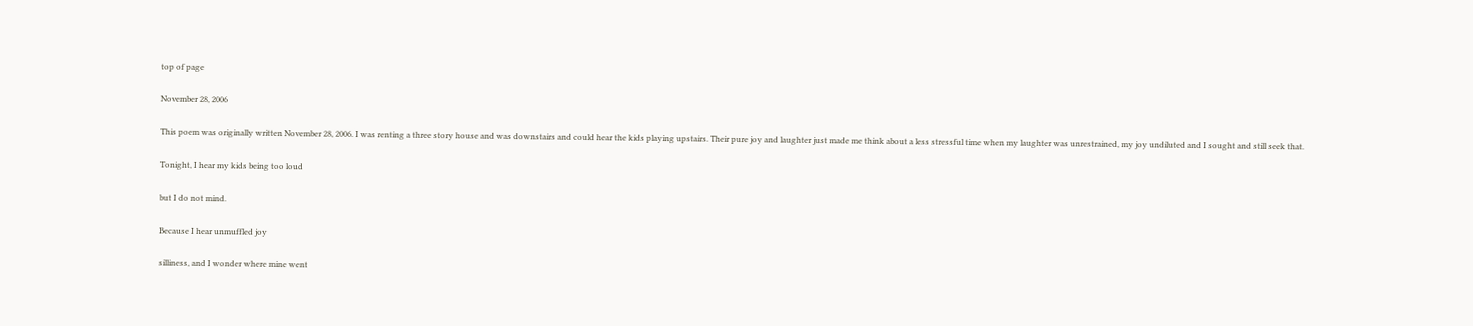top of page

November 28, 2006

This poem was originally written November 28, 2006. I was renting a three story house and was downstairs and could hear the kids playing upstairs. Their pure joy and laughter just made me think about a less stressful time when my laughter was unrestrained, my joy undiluted and I sought and still seek that.

Tonight, I hear my kids being too loud

but I do not mind.

Because I hear unmuffled joy

silliness, and I wonder where mine went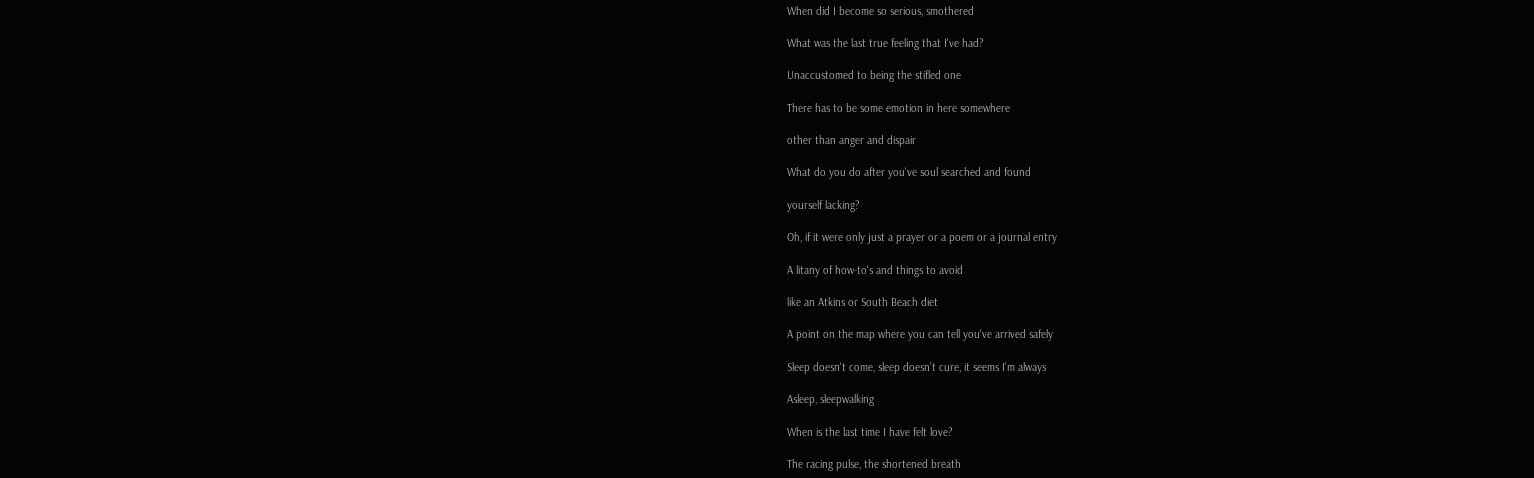When did I become so serious, smothered

What was the last true feeling that I've had?

Unaccustomed to being the stifled one

There has to be some emotion in here somewhere

other than anger and dispair

What do you do after you've soul searched and found

yourself lacking?

Oh, if it were only just a prayer or a poem or a journal entry

A litany of how-to's and things to avoid

like an Atkins or South Beach diet

A point on the map where you can tell you've arrived safely

Sleep doesn't come, sleep doesn't cure, it seems I'm always

Asleep, sleepwalking

When is the last time I have felt love?

The racing pulse, the shortened breath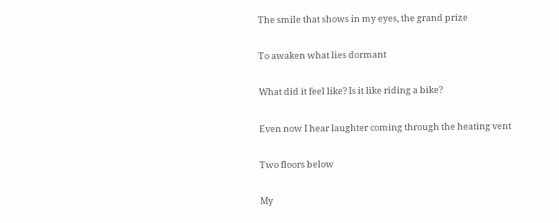The smile that shows in my eyes, the grand prize

To awaken what lies dormant

What did it feel like? Is it like riding a bike?

Even now I hear laughter coming through the heating vent

Two floors below

My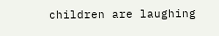children are laughing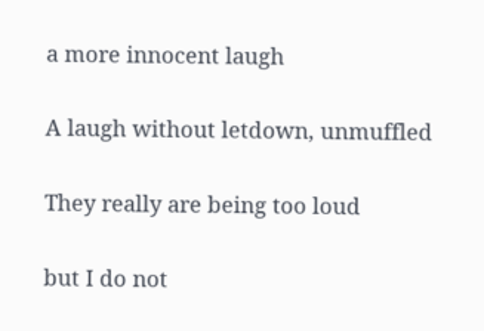a more innocent laugh

A laugh without letdown, unmuffled

They really are being too loud

but I do not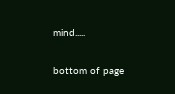mind.....

bottom of page